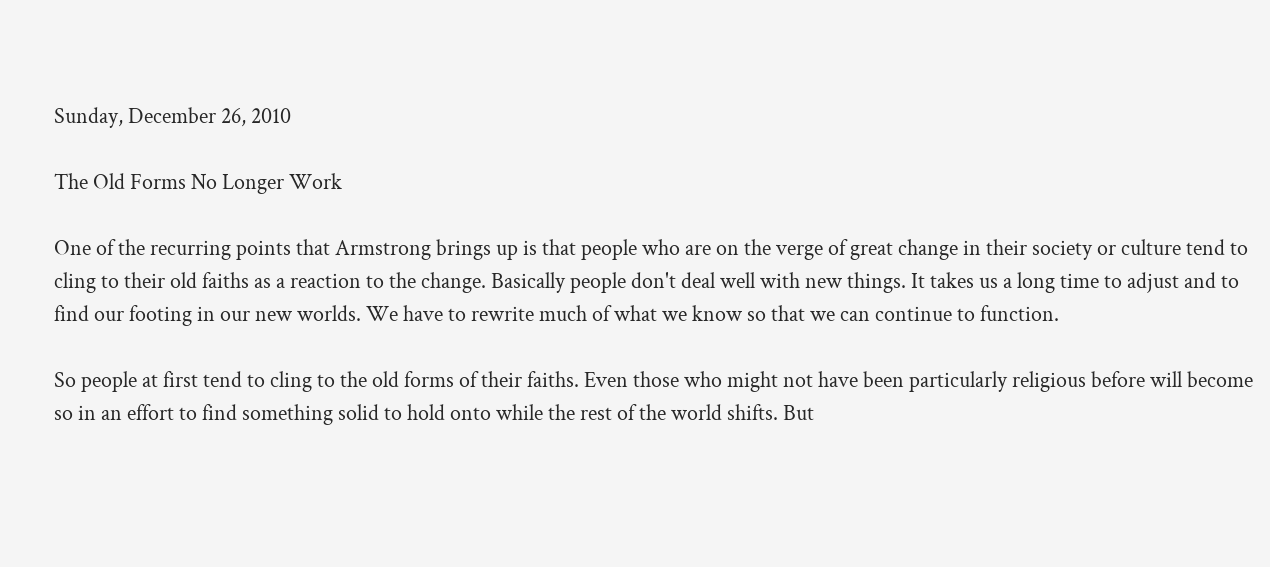Sunday, December 26, 2010

The Old Forms No Longer Work

One of the recurring points that Armstrong brings up is that people who are on the verge of great change in their society or culture tend to cling to their old faiths as a reaction to the change. Basically people don't deal well with new things. It takes us a long time to adjust and to find our footing in our new worlds. We have to rewrite much of what we know so that we can continue to function.

So people at first tend to cling to the old forms of their faiths. Even those who might not have been particularly religious before will become so in an effort to find something solid to hold onto while the rest of the world shifts. But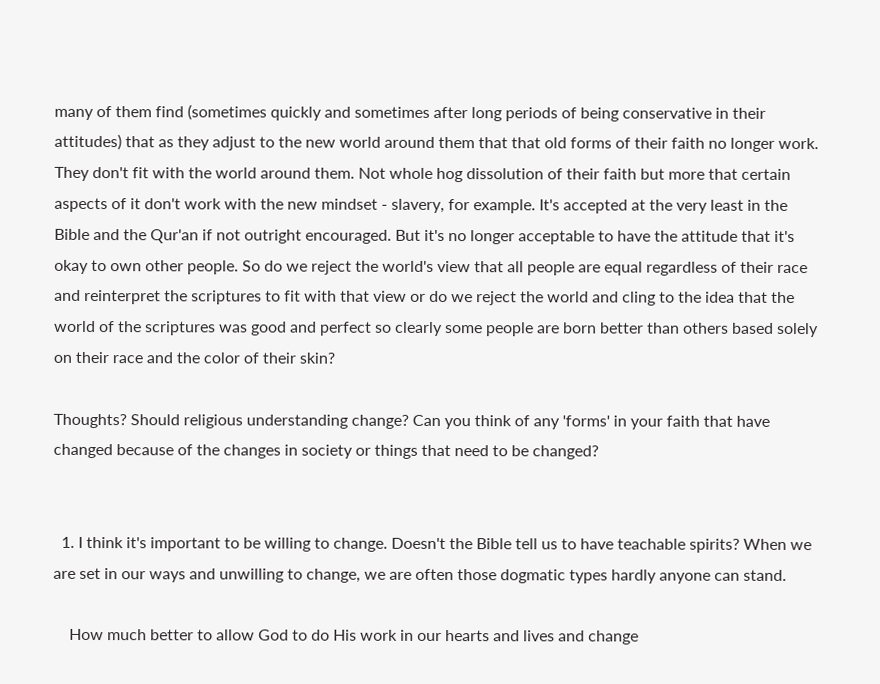many of them find (sometimes quickly and sometimes after long periods of being conservative in their attitudes) that as they adjust to the new world around them that that old forms of their faith no longer work. They don't fit with the world around them. Not whole hog dissolution of their faith but more that certain aspects of it don't work with the new mindset - slavery, for example. It's accepted at the very least in the Bible and the Qur'an if not outright encouraged. But it's no longer acceptable to have the attitude that it's okay to own other people. So do we reject the world's view that all people are equal regardless of their race and reinterpret the scriptures to fit with that view or do we reject the world and cling to the idea that the world of the scriptures was good and perfect so clearly some people are born better than others based solely on their race and the color of their skin?

Thoughts? Should religious understanding change? Can you think of any 'forms' in your faith that have changed because of the changes in society or things that need to be changed?


  1. I think it's important to be willing to change. Doesn't the Bible tell us to have teachable spirits? When we are set in our ways and unwilling to change, we are often those dogmatic types hardly anyone can stand.

    How much better to allow God to do His work in our hearts and lives and change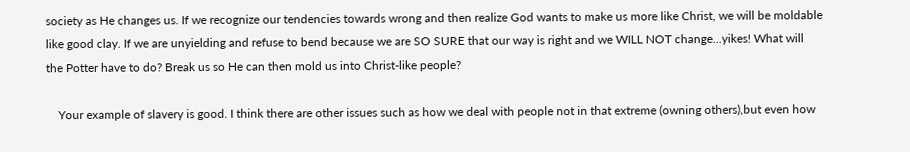society as He changes us. If we recognize our tendencies towards wrong and then realize God wants to make us more like Christ, we will be moldable like good clay. If we are unyielding and refuse to bend because we are SO SURE that our way is right and we WILL NOT change...yikes! What will the Potter have to do? Break us so He can then mold us into Christ-like people?

    Your example of slavery is good. I think there are other issues such as how we deal with people not in that extreme (owning others),but even how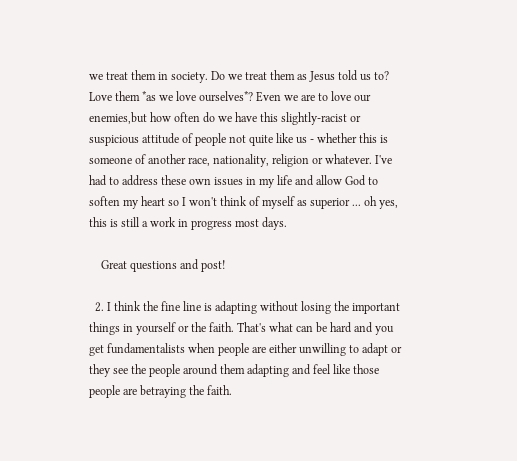we treat them in society. Do we treat them as Jesus told us to? Love them *as we love ourselves*? Even we are to love our enemies,but how often do we have this slightly-racist or suspicious attitude of people not quite like us - whether this is someone of another race, nationality, religion or whatever. I've had to address these own issues in my life and allow God to soften my heart so I won't think of myself as superior ... oh yes, this is still a work in progress most days.

    Great questions and post!

  2. I think the fine line is adapting without losing the important things in yourself or the faith. That's what can be hard and you get fundamentalists when people are either unwilling to adapt or they see the people around them adapting and feel like those people are betraying the faith.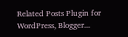Related Posts Plugin for WordPress, Blogger...